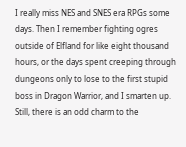I really miss NES and SNES era RPGs some days. Then I remember fighting ogres outside of Elfland for like eight thousand hours, or the days spent creeping through dungeons only to lose to the first stupid boss in Dragon Warrior, and I smarten up. Still, there is an odd charm to the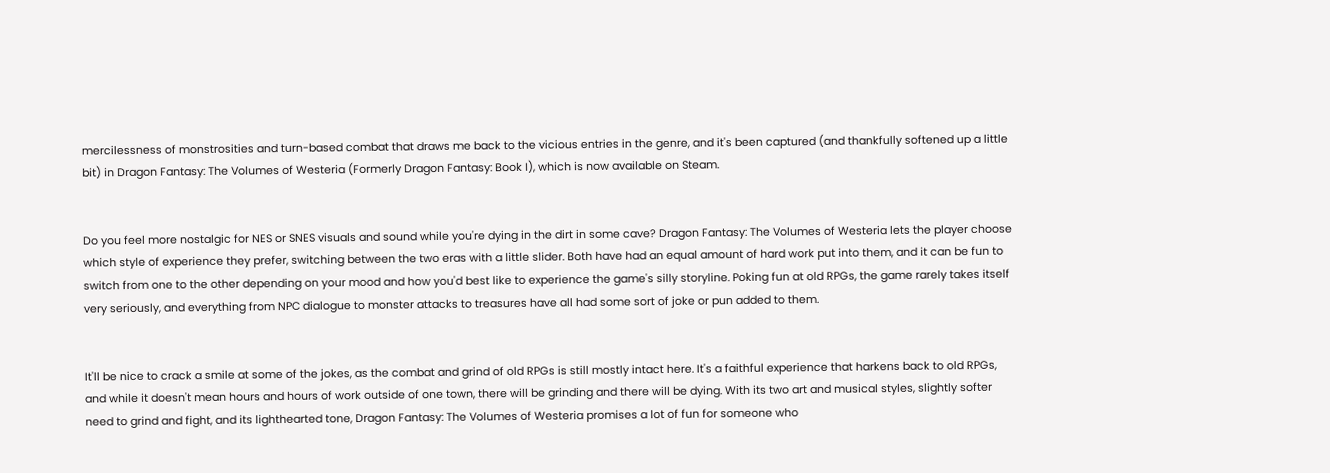mercilessness of monstrosities and turn-based combat that draws me back to the vicious entries in the genre, and it's been captured (and thankfully softened up a little bit) in Dragon Fantasy: The Volumes of Westeria (Formerly Dragon Fantasy: Book I), which is now available on Steam.


Do you feel more nostalgic for NES or SNES visuals and sound while you're dying in the dirt in some cave? Dragon Fantasy: The Volumes of Westeria lets the player choose which style of experience they prefer, switching between the two eras with a little slider. Both have had an equal amount of hard work put into them, and it can be fun to switch from one to the other depending on your mood and how you'd best like to experience the game's silly storyline. Poking fun at old RPGs, the game rarely takes itself very seriously, and everything from NPC dialogue to monster attacks to treasures have all had some sort of joke or pun added to them.


It'll be nice to crack a smile at some of the jokes, as the combat and grind of old RPGs is still mostly intact here. It's a faithful experience that harkens back to old RPGs, and while it doesn't mean hours and hours of work outside of one town, there will be grinding and there will be dying. With its two art and musical styles, slightly softer need to grind and fight, and its lighthearted tone, Dragon Fantasy: The Volumes of Westeria promises a lot of fun for someone who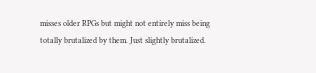misses older RPGs but might not entirely miss being totally brutalized by them. Just slightly brutalized.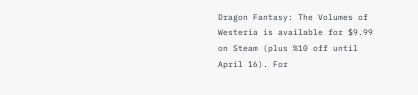Dragon Fantasy: The Volumes of Westeria is available for $9.99 on Steam (plus %10 off until April 16). For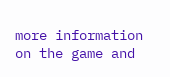more information on the game and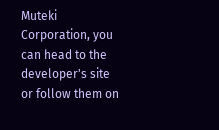Muteki Corporation, you can head to the developer's site or follow them on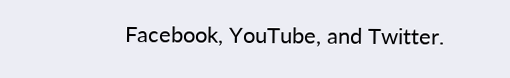Facebook, YouTube, and Twitter.